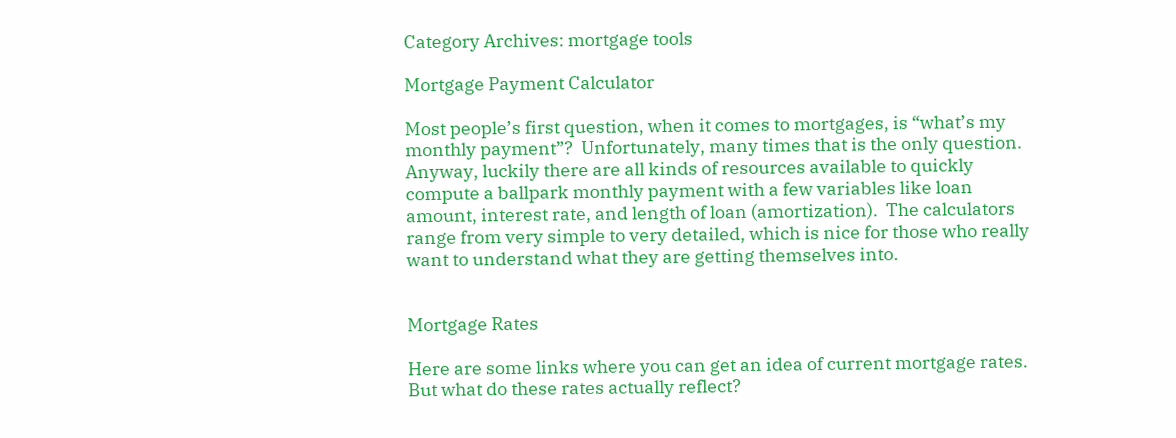Category Archives: mortgage tools

Mortgage Payment Calculator

Most people’s first question, when it comes to mortgages, is “what’s my monthly payment”?  Unfortunately, many times that is the only question.  Anyway, luckily there are all kinds of resources available to quickly compute a ballpark monthly payment with a few variables like loan amount, interest rate, and length of loan (amortization).  The calculators range from very simple to very detailed, which is nice for those who really want to understand what they are getting themselves into.


Mortgage Rates

Here are some links where you can get an idea of current mortgage rates. But what do these rates actually reflect?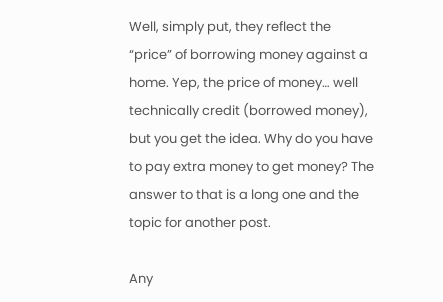Well, simply put, they reflect the “price” of borrowing money against a home. Yep, the price of money… well technically credit (borrowed money), but you get the idea. Why do you have to pay extra money to get money? The answer to that is a long one and the topic for another post.

Any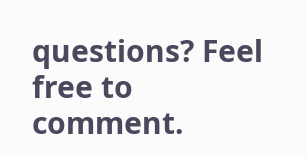questions? Feel free to comment.